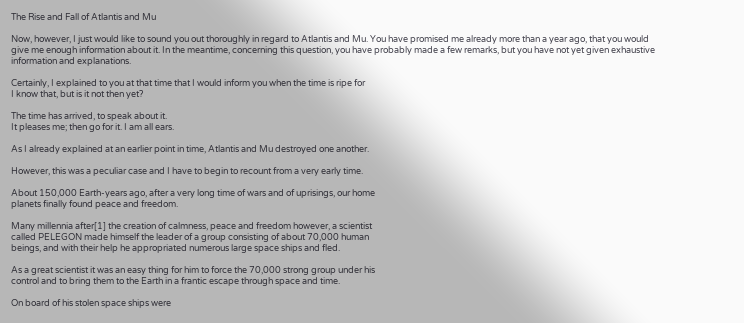The Rise and Fall of Atlantis and Mu

Now, however, I just would like to sound you out thoroughly in regard to Atlantis and Mu. You have promised me already more than a year ago, that you would give me enough information about it. In the meantime, concerning this question, you have probably made a few remarks, but you have not yet given exhaustive information and explanations.

Certainly, I explained to you at that time that I would inform you when the time is ripe for
I know that, but is it not then yet?

The time has arrived, to speak about it.
It pleases me; then go for it. I am all ears.

As I already explained at an earlier point in time, Atlantis and Mu destroyed one another.

However, this was a peculiar case and I have to begin to recount from a very early time.

About 150,000 Earth-years ago, after a very long time of wars and of uprisings, our home
planets finally found peace and freedom.

Many millennia after[1] the creation of calmness, peace and freedom however, a scientist
called PELEGON made himself the leader of a group consisting of about 70,000 human
beings, and with their help he appropriated numerous large space ships and fled.

As a great scientist it was an easy thing for him to force the 70,000 strong group under his
control and to bring them to the Earth in a frantic escape through space and time.

On board of his stolen space ships were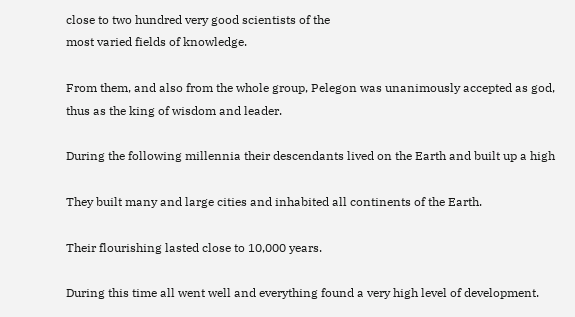close to two hundred very good scientists of the
most varied fields of knowledge.

From them, and also from the whole group, Pelegon was unanimously accepted as god,
thus as the king of wisdom and leader.

During the following millennia their descendants lived on the Earth and built up a high

They built many and large cities and inhabited all continents of the Earth.

Their flourishing lasted close to 10,000 years.

During this time all went well and everything found a very high level of development.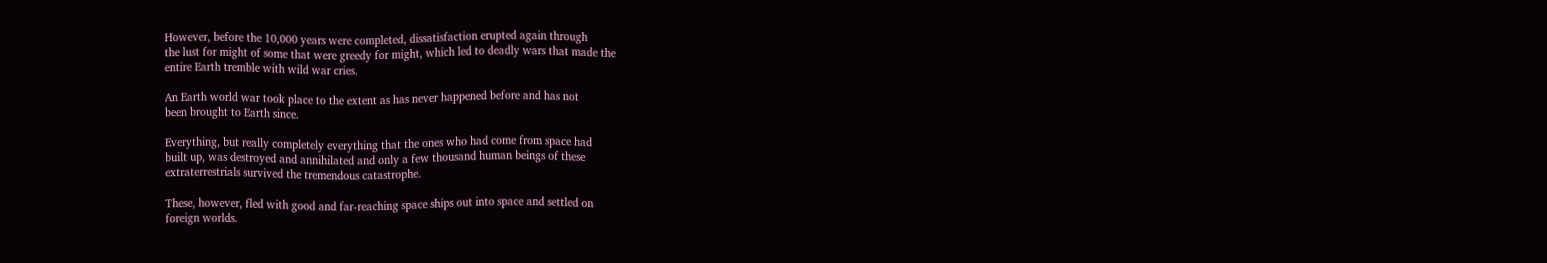However, before the 10,000 years were completed, dissatisfaction erupted again through
the lust for might of some that were greedy for might, which led to deadly wars that made the
entire Earth tremble with wild war cries.

An Earth world war took place to the extent as has never happened before and has not
been brought to Earth since.

Everything, but really completely everything that the ones who had come from space had
built up, was destroyed and annihilated and only a few thousand human beings of these
extraterrestrials survived the tremendous catastrophe.

These, however, fled with good and far-reaching space ships out into space and settled on
foreign worlds.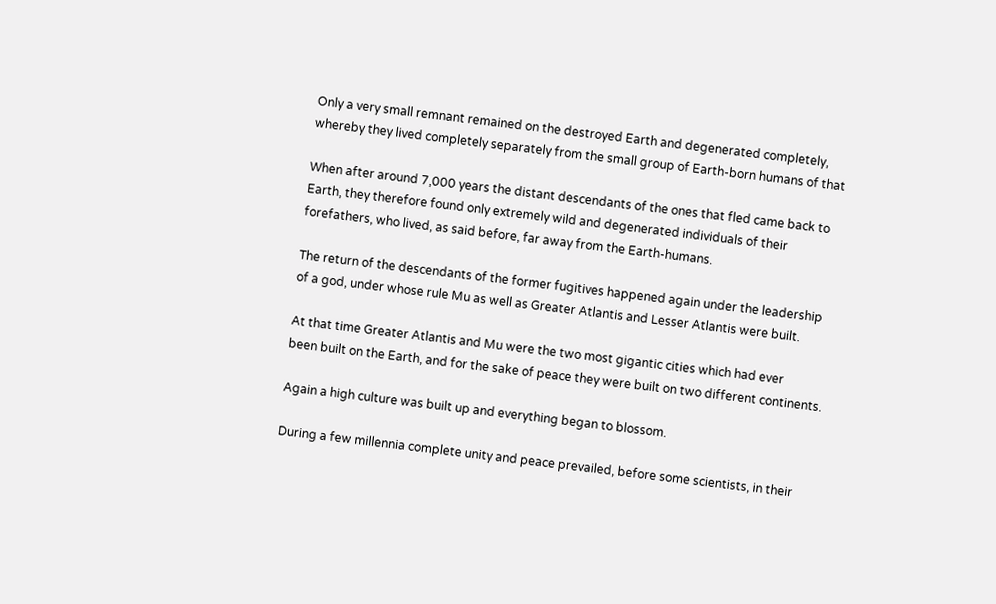Only a very small remnant remained on the destroyed Earth and degenerated completely,
whereby they lived completely separately from the small group of Earth-born humans of that

When after around 7,000 years the distant descendants of the ones that fled came back to
Earth, they therefore found only extremely wild and degenerated individuals of their
forefathers, who lived, as said before, far away from the Earth-humans.

The return of the descendants of the former fugitives happened again under the leadership
of a god, under whose rule Mu as well as Greater Atlantis and Lesser Atlantis were built.

At that time Greater Atlantis and Mu were the two most gigantic cities which had ever
been built on the Earth, and for the sake of peace they were built on two different continents.

Again a high culture was built up and everything began to blossom.

During a few millennia complete unity and peace prevailed, before some scientists, in their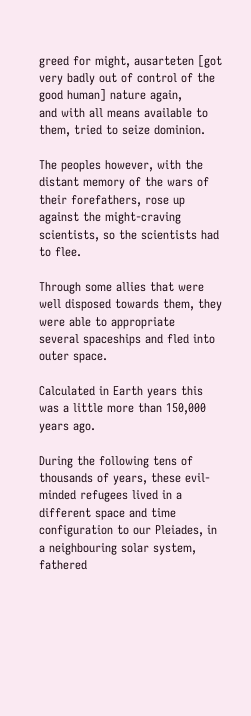greed for might, ausarteten [got very badly out of control of the good human] nature again,
and with all means available to them, tried to seize dominion.

The peoples however, with the distant memory of the wars of their forefathers, rose up
against the might-craving scientists, so the scientists had to flee.

Through some allies that were well disposed towards them, they were able to appropriate
several spaceships and fled into outer space.

Calculated in Earth years this was a little more than 150,000 years ago.

During the following tens of thousands of years, these evil-minded refugees lived in a
different space and time configuration to our Pleiades, in a neighbouring solar system, fathered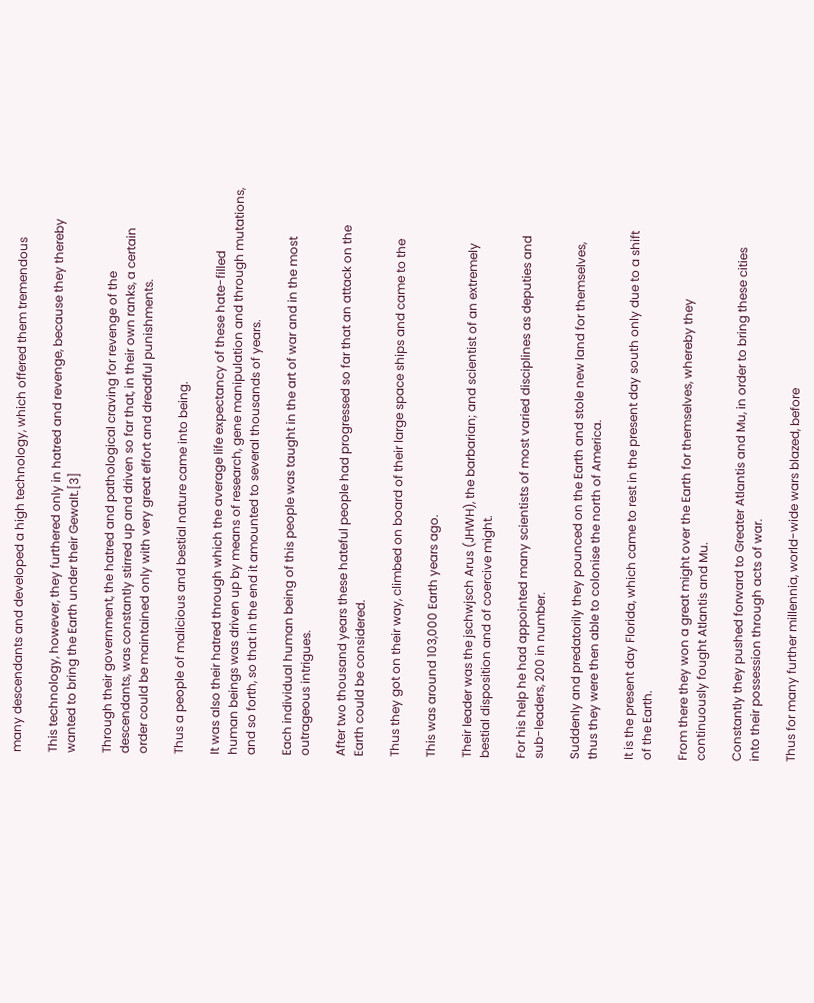many descendants and developed a high technology, which offered them tremendous

This technology, however, they furthered only in hatred and revenge, because they thereby
wanted to bring the Earth under their Gewalt.[3]

Through their government, the hatred and pathological craving for revenge of the
descendants, was constantly stirred up and driven so far that, in their own ranks, a certain
order could be maintained only with very great effort and dreadful punishments.

Thus a people of malicious and bestial nature came into being.

It was also their hatred through which the average life expectancy of these hate-filled
human beings was driven up by means of research, gene manipulation and through mutations,
and so forth, so that in the end it amounted to several thousands of years.

Each individual human being of this people was taught in the art of war and in the most
outrageous intrigues.

After two thousand years these hateful people had progressed so far that an attack on the
Earth could be considered.

Thus they got on their way, climbed on board of their large space ships and came to the

This was around 103,000 Earth years ago.

Their leader was the jschwjsch Arus (JHWH), the barbarian; and scientist of an extremely
bestial disposition and of coercive might.

For his help he had appointed many scientists of most varied disciplines as deputies and
sub-leaders, 200 in number.

Suddenly and predatorily they pounced on the Earth and stole new land for themselves,
thus they were then able to colonise the north of America.

It is the present day Florida, which came to rest in the present day south only due to a shift
of the Earth.

From there they won a great might over the Earth for themselves, whereby they
continuously fought Atlantis and Mu.

Constantly they pushed forward to Greater Atlantis and Mu, in order to bring these cities
into their possession through acts of war.

Thus for many further millennia, world-wide wars blazed, before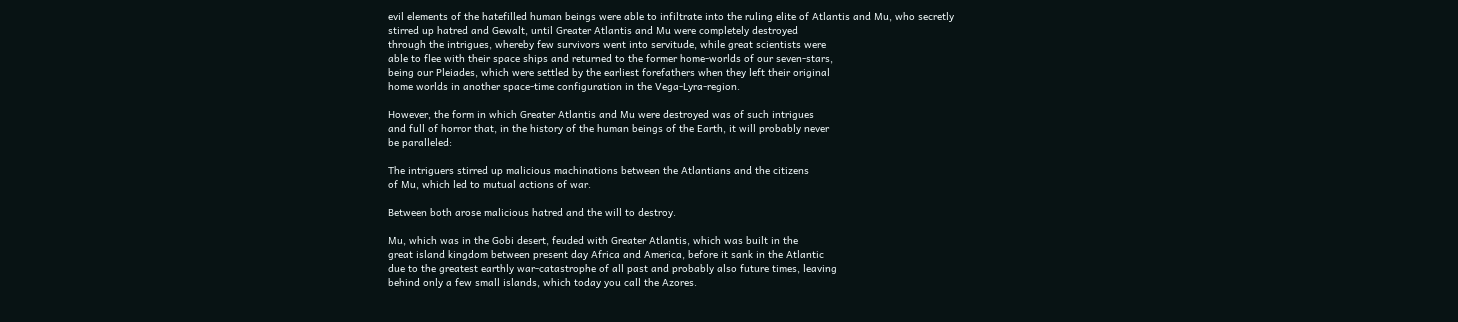evil elements of the hatefilled human beings were able to infiltrate into the ruling elite of Atlantis and Mu, who secretly
stirred up hatred and Gewalt, until Greater Atlantis and Mu were completely destroyed
through the intrigues, whereby few survivors went into servitude, while great scientists were
able to flee with their space ships and returned to the former home-worlds of our seven-stars,
being our Pleiades, which were settled by the earliest forefathers when they left their original
home worlds in another space-time configuration in the Vega-Lyra-region.

However, the form in which Greater Atlantis and Mu were destroyed was of such intrigues
and full of horror that, in the history of the human beings of the Earth, it will probably never
be paralleled:

The intriguers stirred up malicious machinations between the Atlantians and the citizens
of Mu, which led to mutual actions of war.

Between both arose malicious hatred and the will to destroy.

Mu, which was in the Gobi desert, feuded with Greater Atlantis, which was built in the
great island kingdom between present day Africa and America, before it sank in the Atlantic
due to the greatest earthly war-catastrophe of all past and probably also future times, leaving
behind only a few small islands, which today you call the Azores.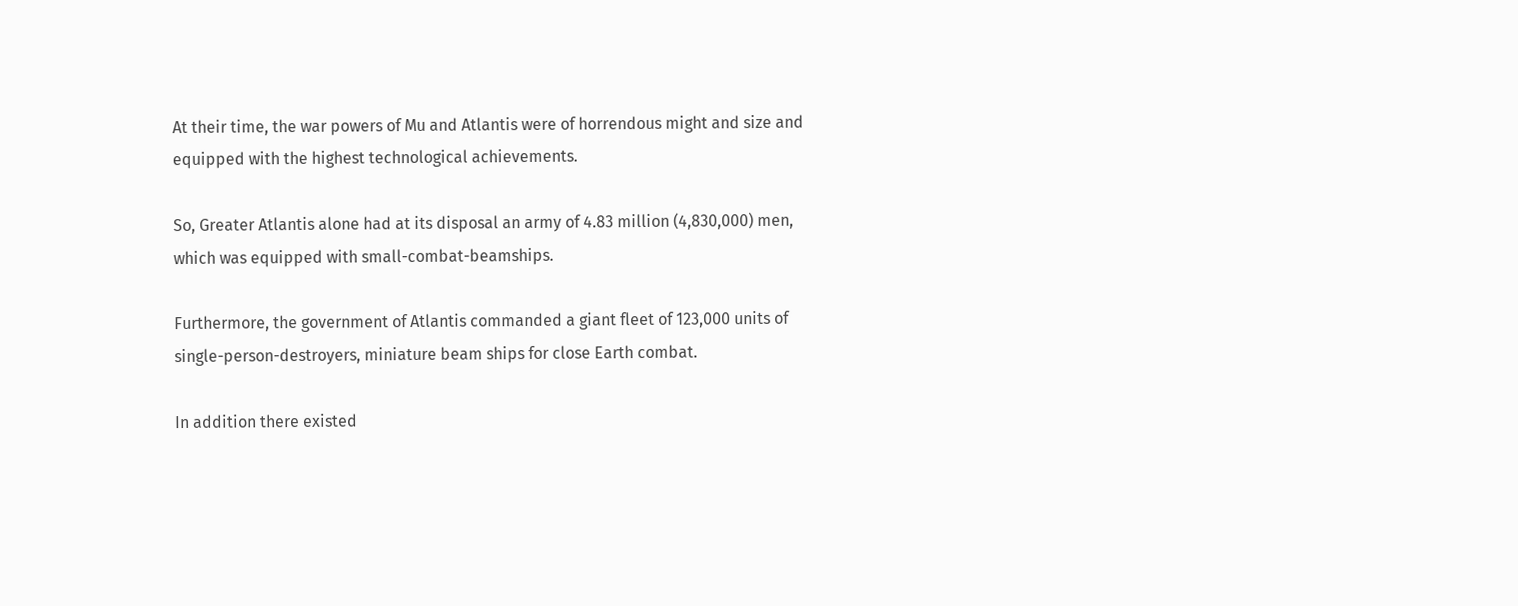At their time, the war powers of Mu and Atlantis were of horrendous might and size and
equipped with the highest technological achievements.

So, Greater Atlantis alone had at its disposal an army of 4.83 million (4,830,000) men,
which was equipped with small-combat-beamships.

Furthermore, the government of Atlantis commanded a giant fleet of 123,000 units of
single-person-destroyers, miniature beam ships for close Earth combat.

In addition there existed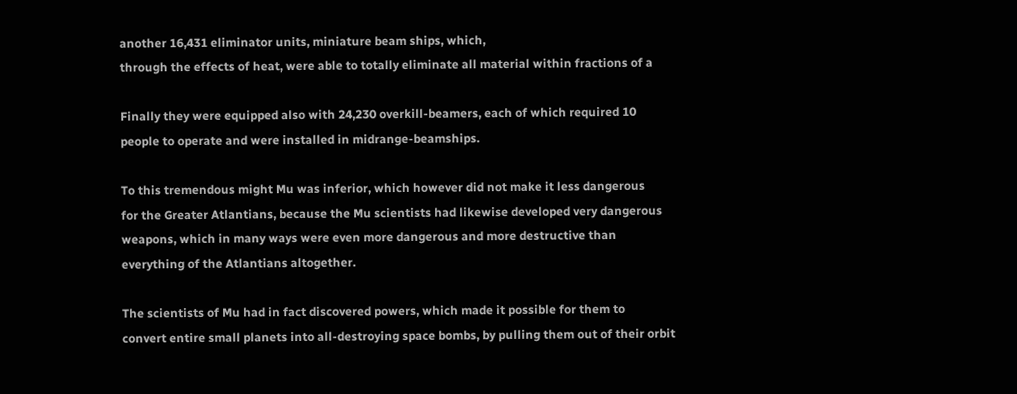another 16,431 eliminator units, miniature beam ships, which,
through the effects of heat, were able to totally eliminate all material within fractions of a

Finally they were equipped also with 24,230 overkill-beamers, each of which required 10
people to operate and were installed in midrange-beamships.

To this tremendous might Mu was inferior, which however did not make it less dangerous
for the Greater Atlantians, because the Mu scientists had likewise developed very dangerous
weapons, which in many ways were even more dangerous and more destructive than
everything of the Atlantians altogether.

The scientists of Mu had in fact discovered powers, which made it possible for them to
convert entire small planets into all-destroying space bombs, by pulling them out of their orbit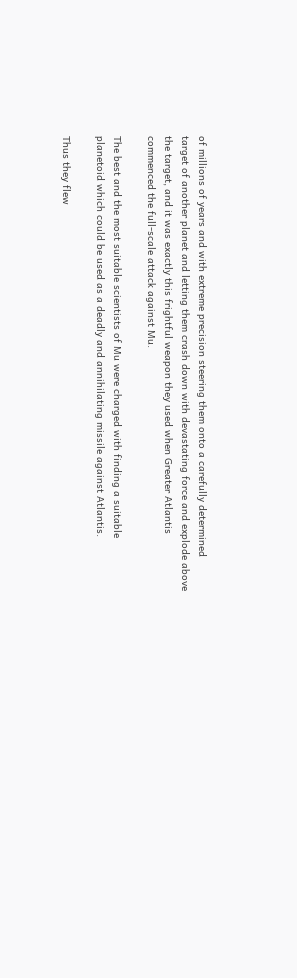of millions of years and with extreme precision steering them onto a carefully determined
target of another planet and letting them crash down with devastating force and explode above
the target, and it was exactly this frightful weapon they used when Greater Atlantis
commenced the full-scale attack against Mu.

The best and the most suitable scientists of Mu were charged with finding a suitable
planetoid which could be used as a deadly and annihilating missile against Atlantis.

Thus they flew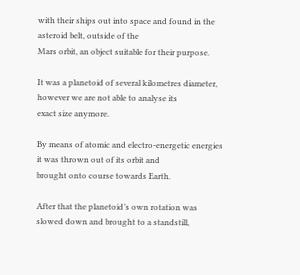with their ships out into space and found in the asteroid belt, outside of the
Mars orbit, an object suitable for their purpose.

It was a planetoid of several kilometres diameter, however we are not able to analyse its
exact size anymore.

By means of atomic and electro-energetic energies it was thrown out of its orbit and
brought onto course towards Earth.

After that the planetoid’s own rotation was slowed down and brought to a standstill,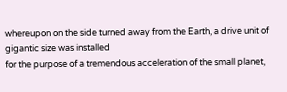whereupon on the side turned away from the Earth, a drive unit of gigantic size was installed
for the purpose of a tremendous acceleration of the small planet,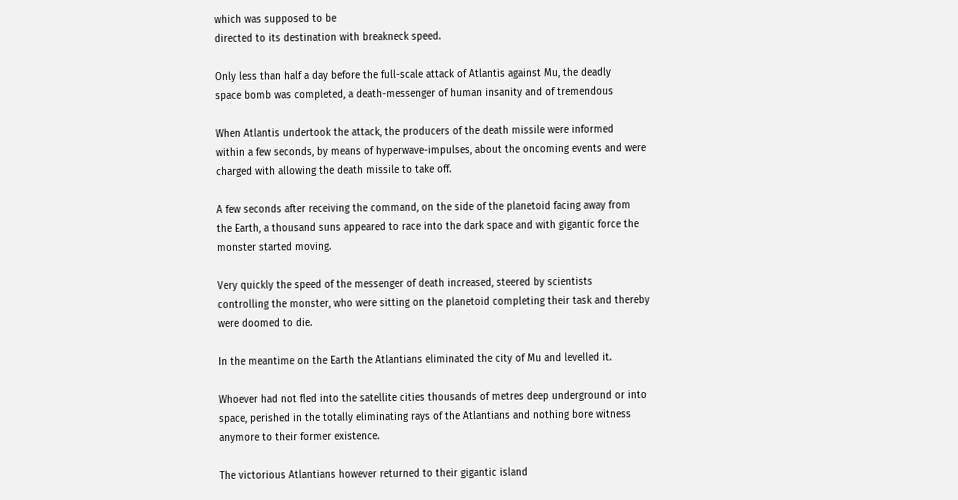which was supposed to be
directed to its destination with breakneck speed.

Only less than half a day before the full-scale attack of Atlantis against Mu, the deadly
space bomb was completed, a death-messenger of human insanity and of tremendous

When Atlantis undertook the attack, the producers of the death missile were informed
within a few seconds, by means of hyperwave-impulses, about the oncoming events and were
charged with allowing the death missile to take off.

A few seconds after receiving the command, on the side of the planetoid facing away from
the Earth, a thousand suns appeared to race into the dark space and with gigantic force the
monster started moving.

Very quickly the speed of the messenger of death increased, steered by scientists
controlling the monster, who were sitting on the planetoid completing their task and thereby
were doomed to die.

In the meantime on the Earth the Atlantians eliminated the city of Mu and levelled it.

Whoever had not fled into the satellite cities thousands of metres deep underground or into
space, perished in the totally eliminating rays of the Atlantians and nothing bore witness
anymore to their former existence.

The victorious Atlantians however returned to their gigantic island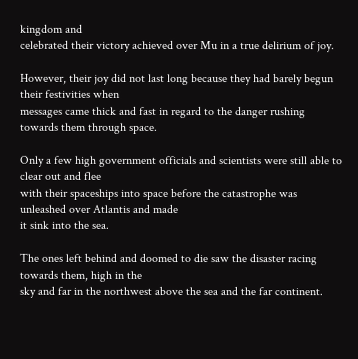kingdom and
celebrated their victory achieved over Mu in a true delirium of joy.

However, their joy did not last long because they had barely begun their festivities when
messages came thick and fast in regard to the danger rushing towards them through space.

Only a few high government officials and scientists were still able to clear out and flee
with their spaceships into space before the catastrophe was unleashed over Atlantis and made
it sink into the sea.

The ones left behind and doomed to die saw the disaster racing towards them, high in the
sky and far in the northwest above the sea and the far continent.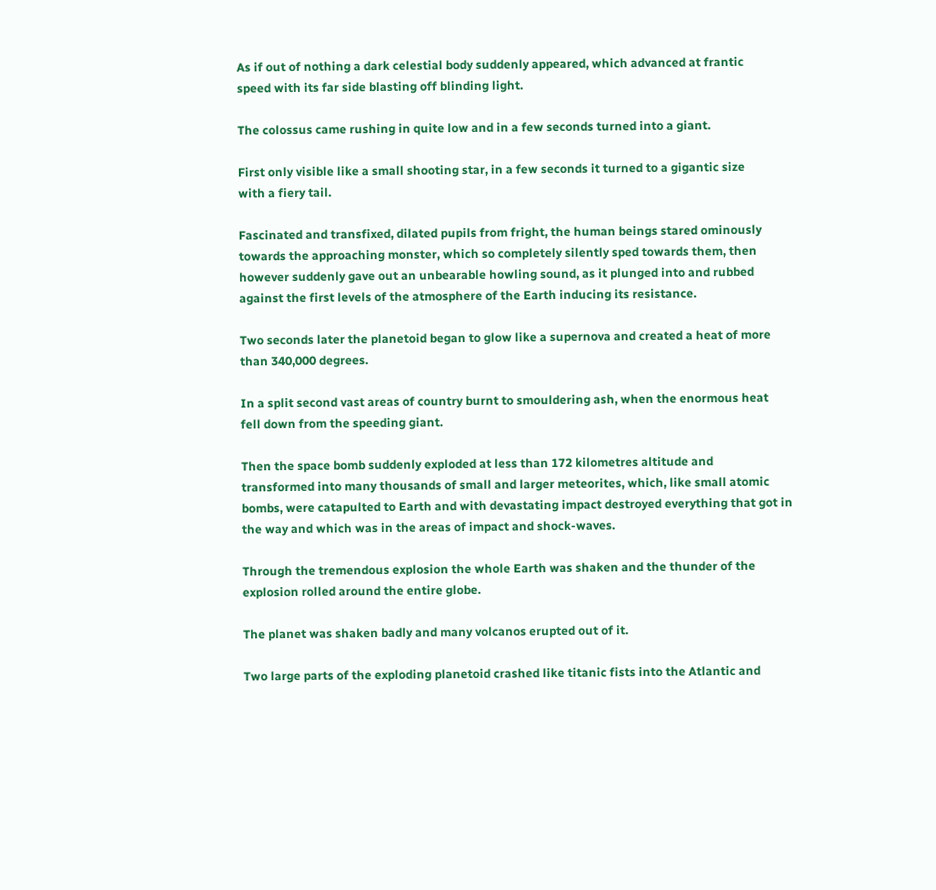As if out of nothing a dark celestial body suddenly appeared, which advanced at frantic
speed with its far side blasting off blinding light.

The colossus came rushing in quite low and in a few seconds turned into a giant.

First only visible like a small shooting star, in a few seconds it turned to a gigantic size
with a fiery tail.

Fascinated and transfixed, dilated pupils from fright, the human beings stared ominously
towards the approaching monster, which so completely silently sped towards them, then
however suddenly gave out an unbearable howling sound, as it plunged into and rubbed
against the first levels of the atmosphere of the Earth inducing its resistance.

Two seconds later the planetoid began to glow like a supernova and created a heat of more
than 340,000 degrees.

In a split second vast areas of country burnt to smouldering ash, when the enormous heat
fell down from the speeding giant.

Then the space bomb suddenly exploded at less than 172 kilometres altitude and
transformed into many thousands of small and larger meteorites, which, like small atomic
bombs, were catapulted to Earth and with devastating impact destroyed everything that got in
the way and which was in the areas of impact and shock-waves.

Through the tremendous explosion the whole Earth was shaken and the thunder of the
explosion rolled around the entire globe.

The planet was shaken badly and many volcanos erupted out of it.

Two large parts of the exploding planetoid crashed like titanic fists into the Atlantic and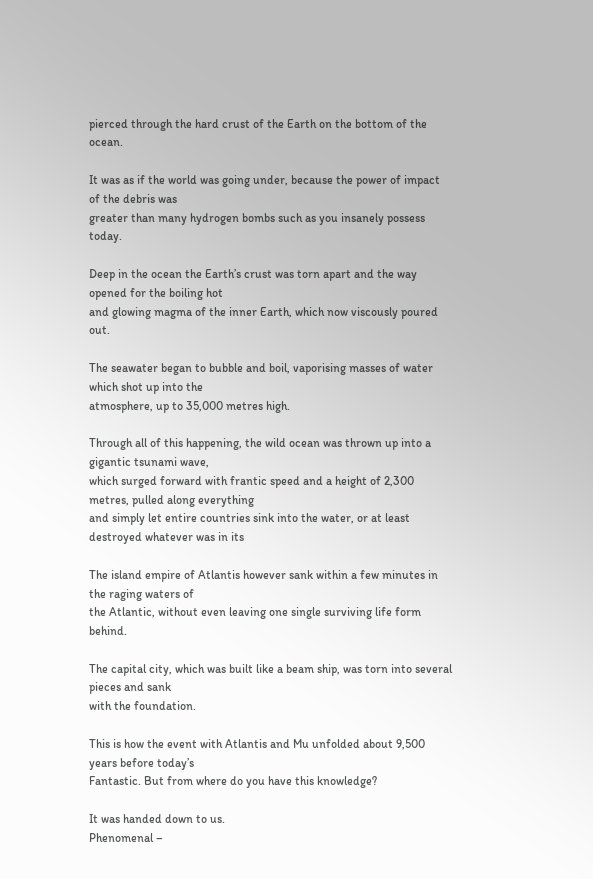pierced through the hard crust of the Earth on the bottom of the ocean.

It was as if the world was going under, because the power of impact of the debris was
greater than many hydrogen bombs such as you insanely possess today.

Deep in the ocean the Earth’s crust was torn apart and the way opened for the boiling hot
and glowing magma of the inner Earth, which now viscously poured out.

The seawater began to bubble and boil, vaporising masses of water which shot up into the
atmosphere, up to 35,000 metres high.

Through all of this happening, the wild ocean was thrown up into a gigantic tsunami wave,
which surged forward with frantic speed and a height of 2,300 metres, pulled along everything
and simply let entire countries sink into the water, or at least destroyed whatever was in its

The island empire of Atlantis however sank within a few minutes in the raging waters of
the Atlantic, without even leaving one single surviving life form behind.

The capital city, which was built like a beam ship, was torn into several pieces and sank
with the foundation.

This is how the event with Atlantis and Mu unfolded about 9,500 years before today’s
Fantastic. But from where do you have this knowledge?

It was handed down to us.
Phenomenal –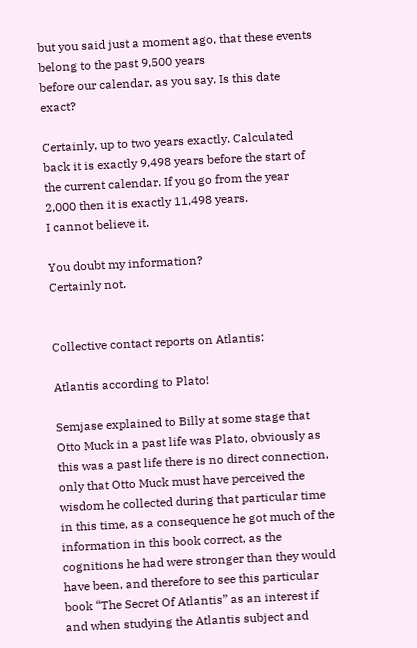but you said just a moment ago, that these events belong to the past 9,500 years
before our calendar, as you say. Is this date exact?

Certainly, up to two years exactly. Calculated back it is exactly 9,498 years before the start of the current calendar. If you go from the year 2,000 then it is exactly 11,498 years.
I cannot believe it.

You doubt my information?
Certainly not.


Collective contact reports on Atlantis:

Atlantis according to Plato!

Semjase explained to Billy at some stage that Otto Muck in a past life was Plato, obviously as this was a past life there is no direct connection, only that Otto Muck must have perceived the wisdom he collected during that particular time in this time, as a consequence he got much of the information in this book correct, as the cognitions he had were stronger than they would have been, and therefore to see this particular book “The Secret Of Atlantis” as an interest if and when studying the Atlantis subject and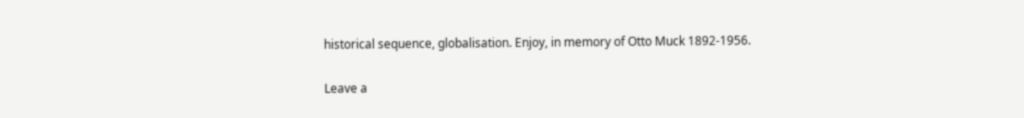historical sequence, globalisation. Enjoy, in memory of Otto Muck 1892-1956.

Leave a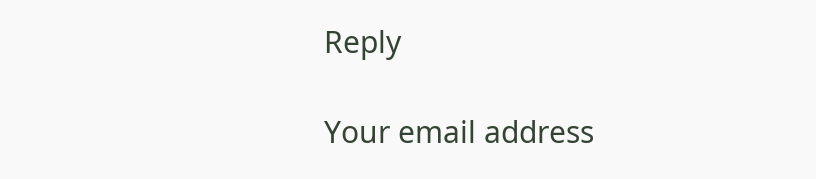Reply

Your email address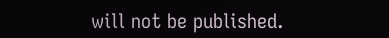will not be published.